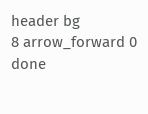header bg
8 arrow_forward 0 done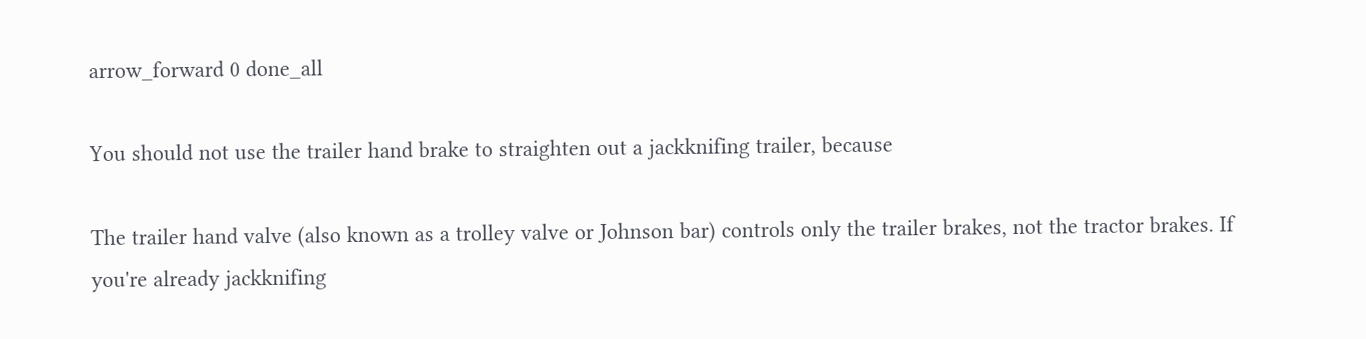arrow_forward 0 done_all

You should not use the trailer hand brake to straighten out a jackknifing trailer, because

The trailer hand valve (also known as a trolley valve or Johnson bar) controls only the trailer brakes, not the tractor brakes. If you're already jackknifing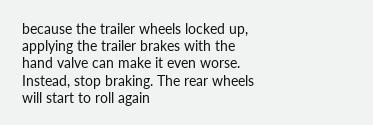because the trailer wheels locked up, applying the trailer brakes with the hand valve can make it even worse. Instead, stop braking. The rear wheels will start to roll again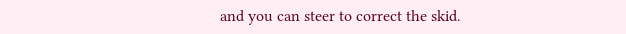and you can steer to correct the skid.